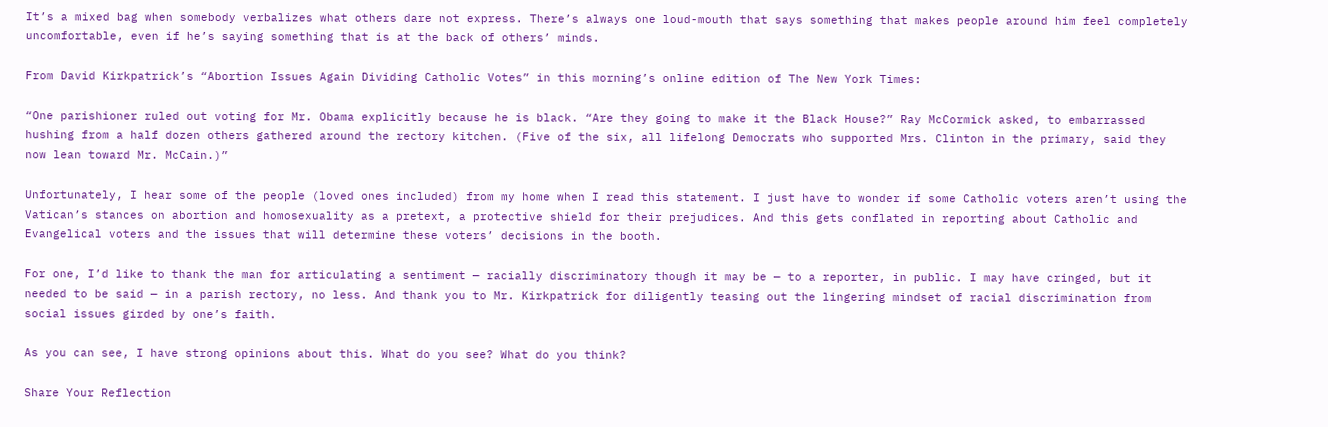It’s a mixed bag when somebody verbalizes what others dare not express. There’s always one loud-mouth that says something that makes people around him feel completely uncomfortable, even if he’s saying something that is at the back of others’ minds.

From David Kirkpatrick’s “Abortion Issues Again Dividing Catholic Votes” in this morning’s online edition of The New York Times:

“One parishioner ruled out voting for Mr. Obama explicitly because he is black. “Are they going to make it the Black House?” Ray McCormick asked, to embarrassed hushing from a half dozen others gathered around the rectory kitchen. (Five of the six, all lifelong Democrats who supported Mrs. Clinton in the primary, said they now lean toward Mr. McCain.)”

Unfortunately, I hear some of the people (loved ones included) from my home when I read this statement. I just have to wonder if some Catholic voters aren’t using the Vatican’s stances on abortion and homosexuality as a pretext, a protective shield for their prejudices. And this gets conflated in reporting about Catholic and Evangelical voters and the issues that will determine these voters’ decisions in the booth.

For one, I’d like to thank the man for articulating a sentiment — racially discriminatory though it may be — to a reporter, in public. I may have cringed, but it needed to be said — in a parish rectory, no less. And thank you to Mr. Kirkpatrick for diligently teasing out the lingering mindset of racial discrimination from social issues girded by one’s faith.

As you can see, I have strong opinions about this. What do you see? What do you think?

Share Your Reflection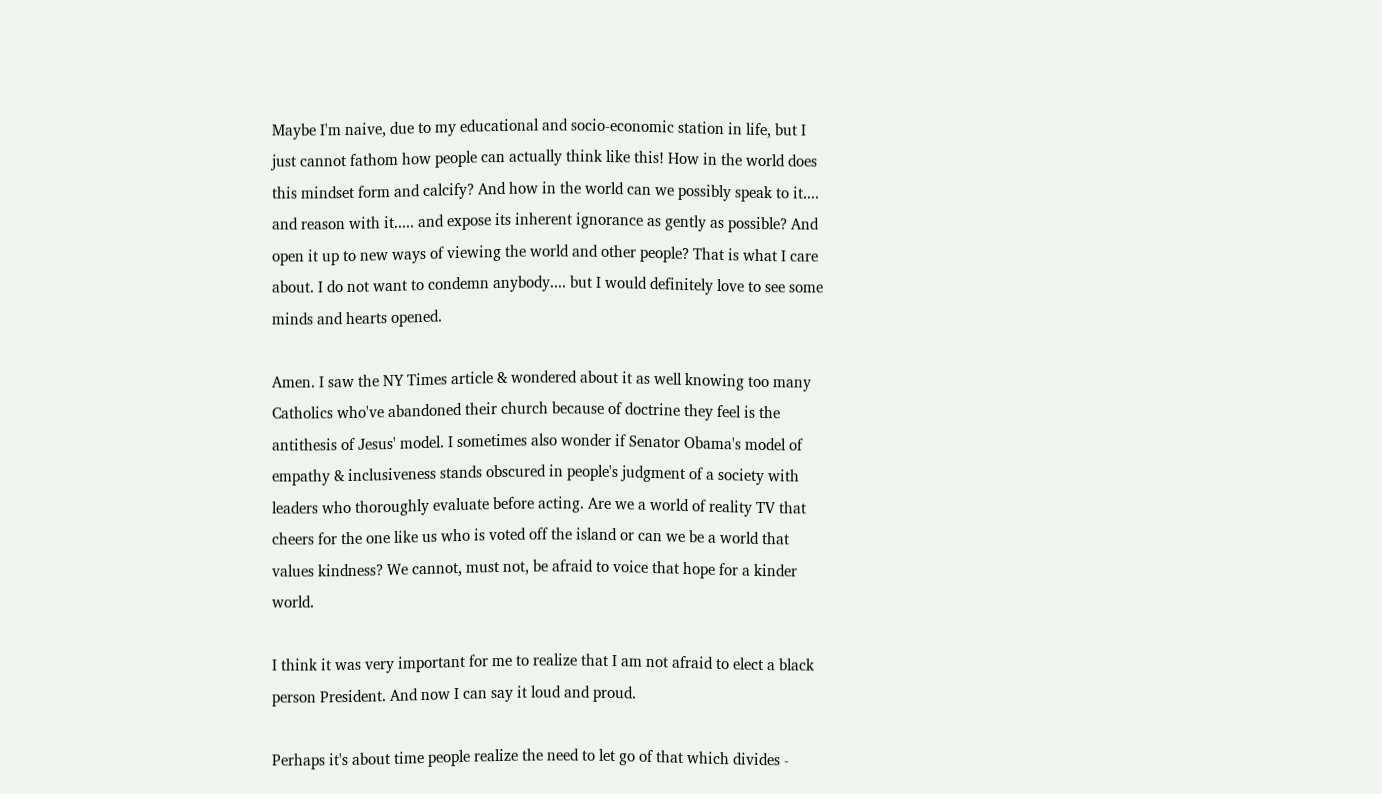Maybe I'm naive, due to my educational and socio-economic station in life, but I just cannot fathom how people can actually think like this! How in the world does this mindset form and calcify? And how in the world can we possibly speak to it.... and reason with it..... and expose its inherent ignorance as gently as possible? And open it up to new ways of viewing the world and other people? That is what I care about. I do not want to condemn anybody.... but I would definitely love to see some minds and hearts opened.

Amen. I saw the NY Times article & wondered about it as well knowing too many Catholics who've abandoned their church because of doctrine they feel is the antithesis of Jesus' model. I sometimes also wonder if Senator Obama's model of empathy & inclusiveness stands obscured in people's judgment of a society with leaders who thoroughly evaluate before acting. Are we a world of reality TV that cheers for the one like us who is voted off the island or can we be a world that values kindness? We cannot, must not, be afraid to voice that hope for a kinder world.

I think it was very important for me to realize that I am not afraid to elect a black person President. And now I can say it loud and proud.

Perhaps it's about time people realize the need to let go of that which divides -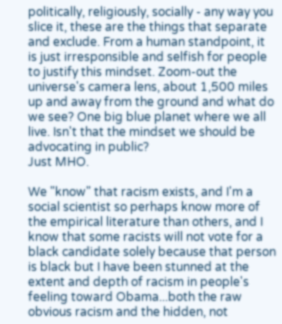politically, religiously, socially - any way you slice it, these are the things that separate and exclude. From a human standpoint, it is just irresponsible and selfish for people to justify this mindset. Zoom-out the universe's camera lens, about 1,500 miles up and away from the ground and what do we see? One big blue planet where we all live. Isn't that the mindset we should be advocating in public?
Just MHO.

We "know" that racism exists, and I'm a social scientist so perhaps know more of the empirical literature than others, and I know that some racists will not vote for a black candidate solely because that person is black but I have been stunned at the extent and depth of racism in people's feeling toward Obama...both the raw obvious racism and the hidden, not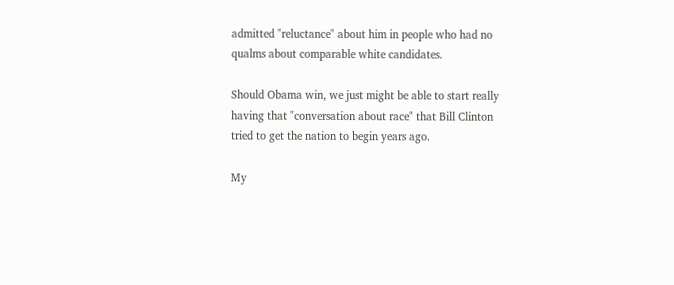admitted "reluctance" about him in people who had no qualms about comparable white candidates.

Should Obama win, we just might be able to start really having that "conversation about race" that Bill Clinton tried to get the nation to begin years ago.

My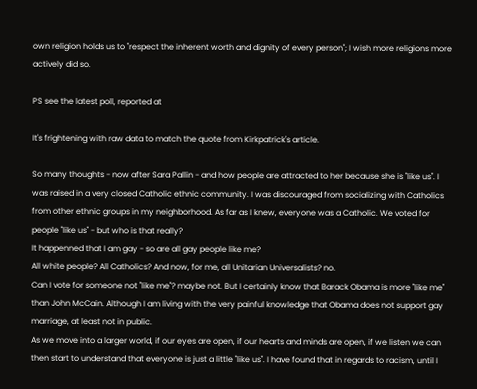own religion holds us to "respect the inherent worth and dignity of every person"; I wish more religions more actively did so.

PS see the latest poll, reported at

It's frightening with raw data to match the quote from Kirkpatrick's article.

So many thoughts - now after Sara Pallin - and how people are attracted to her because she is "like us". I was raised in a very closed Catholic ethnic community. I was discouraged from socializing with Catholics from other ethnic groups in my neighborhood. As far as I knew, everyone was a Catholic. We voted for people "like us" - but who is that really?
It happenned that I am gay - so are all gay people like me?
All white people? All Catholics? And now, for me, all Unitarian Universalists? no.
Can I vote for someone not "like me"? maybe not. But I certainly know that Barack Obama is more "like me" than John McCain. Although I am living with the very painful knowledge that Obama does not support gay marriage, at least not in public.
As we move into a larger world, if our eyes are open, if our hearts and minds are open, if we listen we can then start to understand that everyone is just a little "like us". I have found that in regards to racism, until I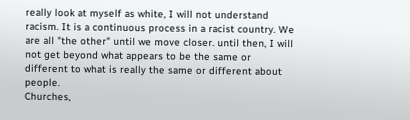really look at myself as white, I will not understand racism. It is a continuous process in a racist country. We are all "the other" until we move closer. until then, I will not get beyond what appears to be the same or different to what is really the same or different about people.
Churches,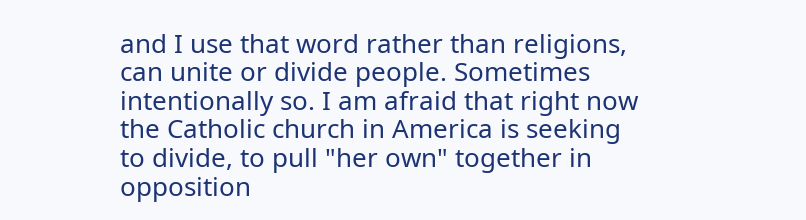and I use that word rather than religions, can unite or divide people. Sometimes intentionally so. I am afraid that right now the Catholic church in America is seeking to divide, to pull "her own" together in opposition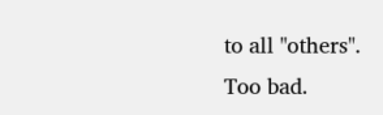to all "others". Too bad.